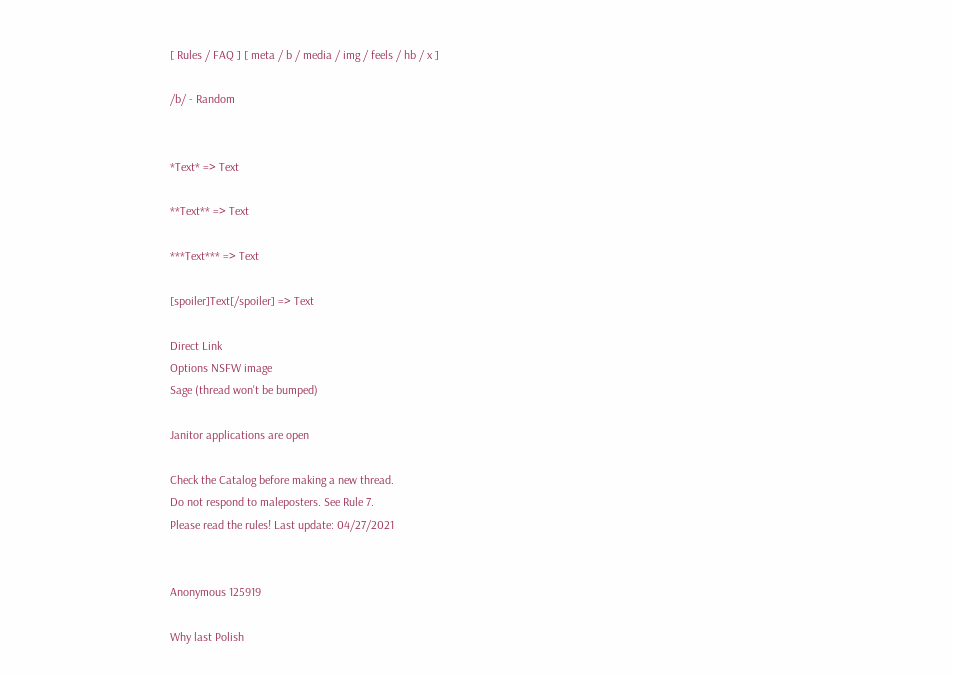[ Rules / FAQ ] [ meta / b / media / img / feels / hb / x ]

/b/ - Random


*Text* => Text

**Text** => Text

***Text*** => Text

[spoiler]Text[/spoiler] => Text

Direct Link
Options NSFW image
Sage (thread won't be bumped)

Janitor applications are open

Check the Catalog before making a new thread.
Do not respond to maleposters. See Rule 7.
Please read the rules! Last update: 04/27/2021


Anonymous 125919

Why last Polish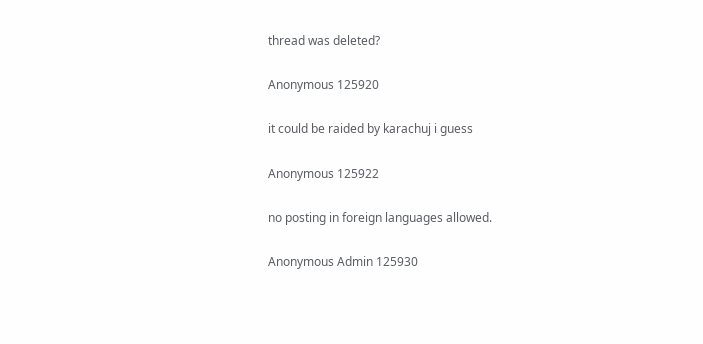thread was deleted?

Anonymous 125920

it could be raided by karachuj i guess

Anonymous 125922

no posting in foreign languages allowed.

Anonymous Admin 125930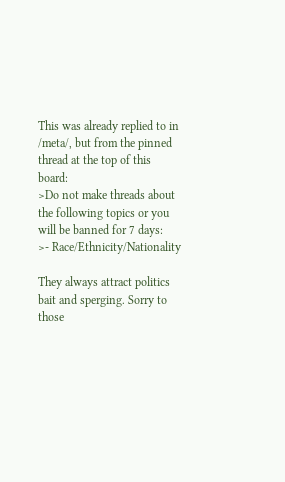This was already replied to in /meta/, but from the pinned thread at the top of this board:
>Do not make threads about the following topics or you will be banned for 7 days:
>- Race/Ethnicity/Nationality

They always attract politics bait and sperging. Sorry to those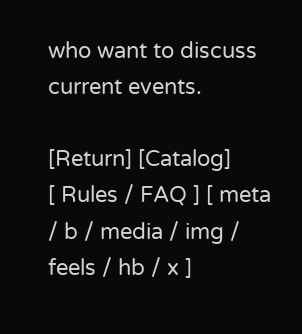who want to discuss current events.

[Return] [Catalog]
[ Rules / FAQ ] [ meta / b / media / img / feels / hb / x ]